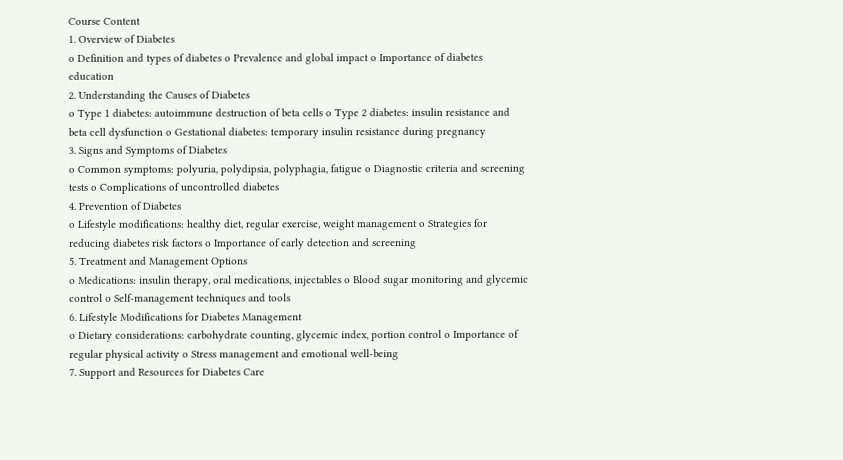Course Content
1. Overview of Diabetes
o Definition and types of diabetes o Prevalence and global impact o Importance of diabetes education
2. Understanding the Causes of Diabetes
o Type 1 diabetes: autoimmune destruction of beta cells o Type 2 diabetes: insulin resistance and beta cell dysfunction o Gestational diabetes: temporary insulin resistance during pregnancy
3. Signs and Symptoms of Diabetes
o Common symptoms: polyuria, polydipsia, polyphagia, fatigue o Diagnostic criteria and screening tests o Complications of uncontrolled diabetes
4. Prevention of Diabetes
o Lifestyle modifications: healthy diet, regular exercise, weight management o Strategies for reducing diabetes risk factors o Importance of early detection and screening
5. Treatment and Management Options
o Medications: insulin therapy, oral medications, injectables o Blood sugar monitoring and glycemic control o Self-management techniques and tools
6. Lifestyle Modifications for Diabetes Management
o Dietary considerations: carbohydrate counting, glycemic index, portion control o Importance of regular physical activity o Stress management and emotional well-being
7. Support and Resources for Diabetes Care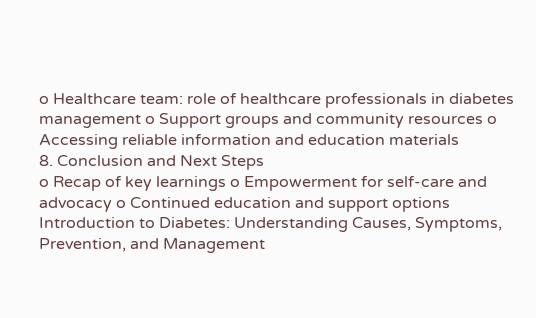o Healthcare team: role of healthcare professionals in diabetes management o Support groups and community resources o Accessing reliable information and education materials
8. Conclusion and Next Steps
o Recap of key learnings o Empowerment for self-care and advocacy o Continued education and support options
Introduction to Diabetes: Understanding Causes, Symptoms, Prevention, and Management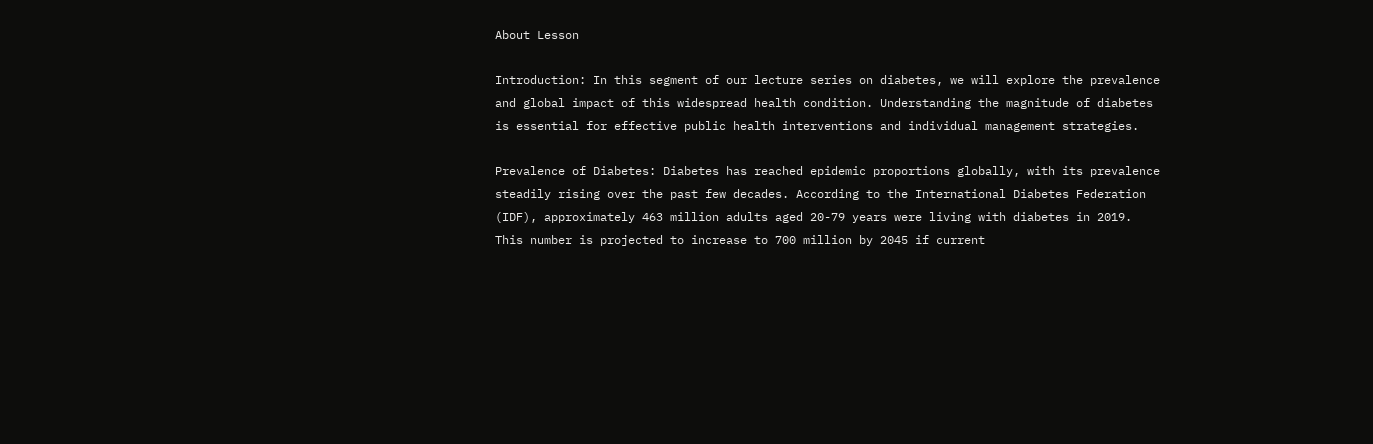About Lesson

Introduction: In this segment of our lecture series on diabetes, we will explore the prevalence and global impact of this widespread health condition. Understanding the magnitude of diabetes is essential for effective public health interventions and individual management strategies.

Prevalence of Diabetes: Diabetes has reached epidemic proportions globally, with its prevalence steadily rising over the past few decades. According to the International Diabetes Federation (IDF), approximately 463 million adults aged 20-79 years were living with diabetes in 2019. This number is projected to increase to 700 million by 2045 if current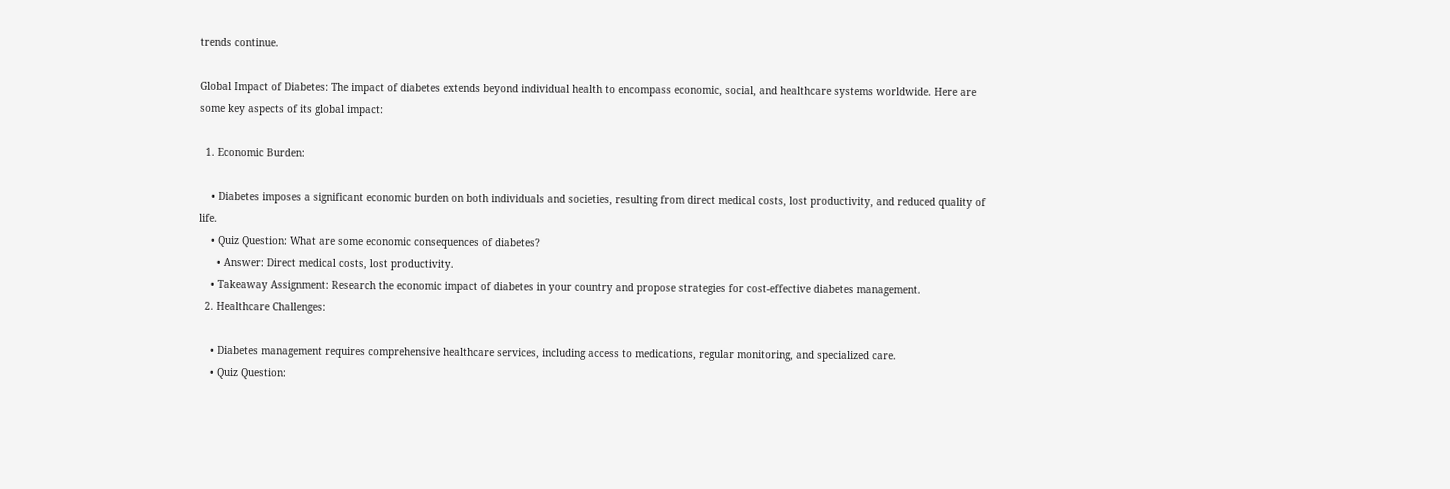trends continue.

Global Impact of Diabetes: The impact of diabetes extends beyond individual health to encompass economic, social, and healthcare systems worldwide. Here are some key aspects of its global impact:

  1. Economic Burden:

    • Diabetes imposes a significant economic burden on both individuals and societies, resulting from direct medical costs, lost productivity, and reduced quality of life.
    • Quiz Question: What are some economic consequences of diabetes?
      • Answer: Direct medical costs, lost productivity.
    • Takeaway Assignment: Research the economic impact of diabetes in your country and propose strategies for cost-effective diabetes management.
  2. Healthcare Challenges:

    • Diabetes management requires comprehensive healthcare services, including access to medications, regular monitoring, and specialized care.
    • Quiz Question: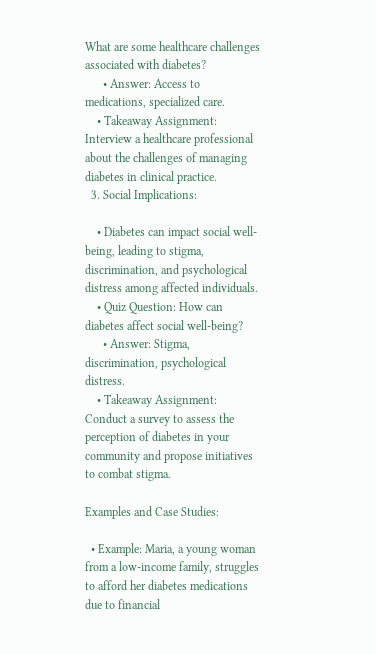What are some healthcare challenges associated with diabetes?
      • Answer: Access to medications, specialized care.
    • Takeaway Assignment: Interview a healthcare professional about the challenges of managing diabetes in clinical practice.
  3. Social Implications:

    • Diabetes can impact social well-being, leading to stigma, discrimination, and psychological distress among affected individuals.
    • Quiz Question: How can diabetes affect social well-being?
      • Answer: Stigma, discrimination, psychological distress.
    • Takeaway Assignment: Conduct a survey to assess the perception of diabetes in your community and propose initiatives to combat stigma.

Examples and Case Studies:

  • Example: Maria, a young woman from a low-income family, struggles to afford her diabetes medications due to financial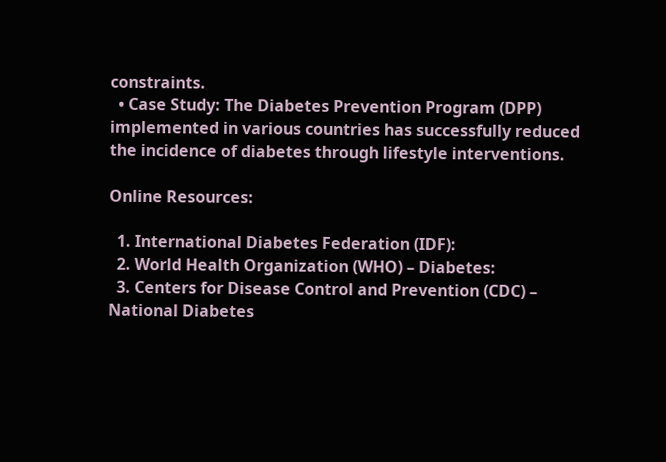constraints.
  • Case Study: The Diabetes Prevention Program (DPP) implemented in various countries has successfully reduced the incidence of diabetes through lifestyle interventions.

Online Resources:

  1. International Diabetes Federation (IDF):
  2. World Health Organization (WHO) – Diabetes:
  3. Centers for Disease Control and Prevention (CDC) – National Diabetes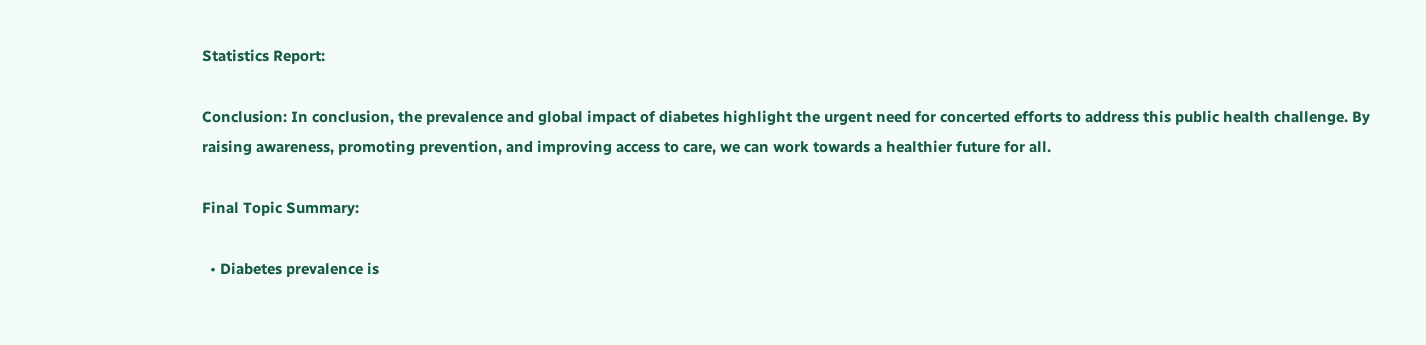Statistics Report:

Conclusion: In conclusion, the prevalence and global impact of diabetes highlight the urgent need for concerted efforts to address this public health challenge. By raising awareness, promoting prevention, and improving access to care, we can work towards a healthier future for all.

Final Topic Summary:

  • Diabetes prevalence is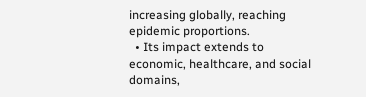increasing globally, reaching epidemic proportions.
  • Its impact extends to economic, healthcare, and social domains,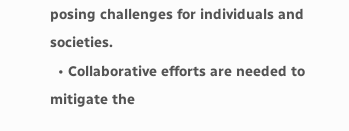posing challenges for individuals and societies.
  • Collaborative efforts are needed to mitigate the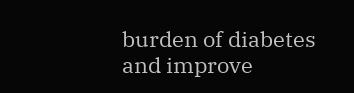burden of diabetes and improve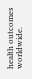health outcomes worldwide.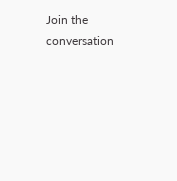Join the conversation